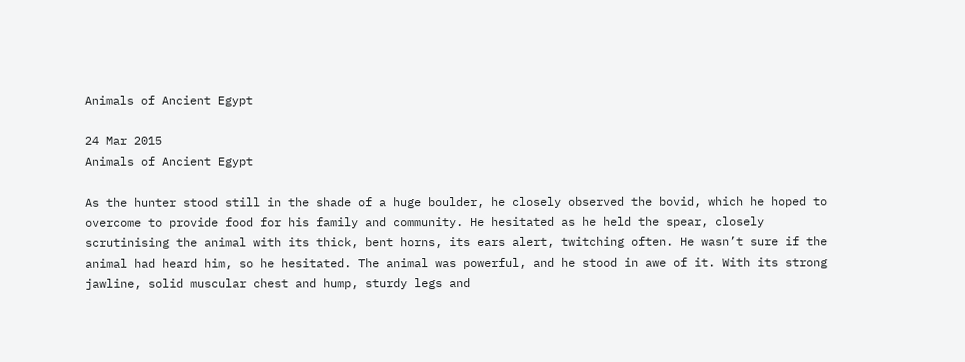Animals of Ancient Egypt

24 Mar 2015
Animals of Ancient Egypt

As the hunter stood still in the shade of a huge boulder, he closely observed the bovid, which he hoped to overcome to provide food for his family and community. He hesitated as he held the spear, closely scrutinising the animal with its thick, bent horns, its ears alert, twitching often. He wasn’t sure if the animal had heard him, so he hesitated. The animal was powerful, and he stood in awe of it. With its strong jawline, solid muscular chest and hump, sturdy legs and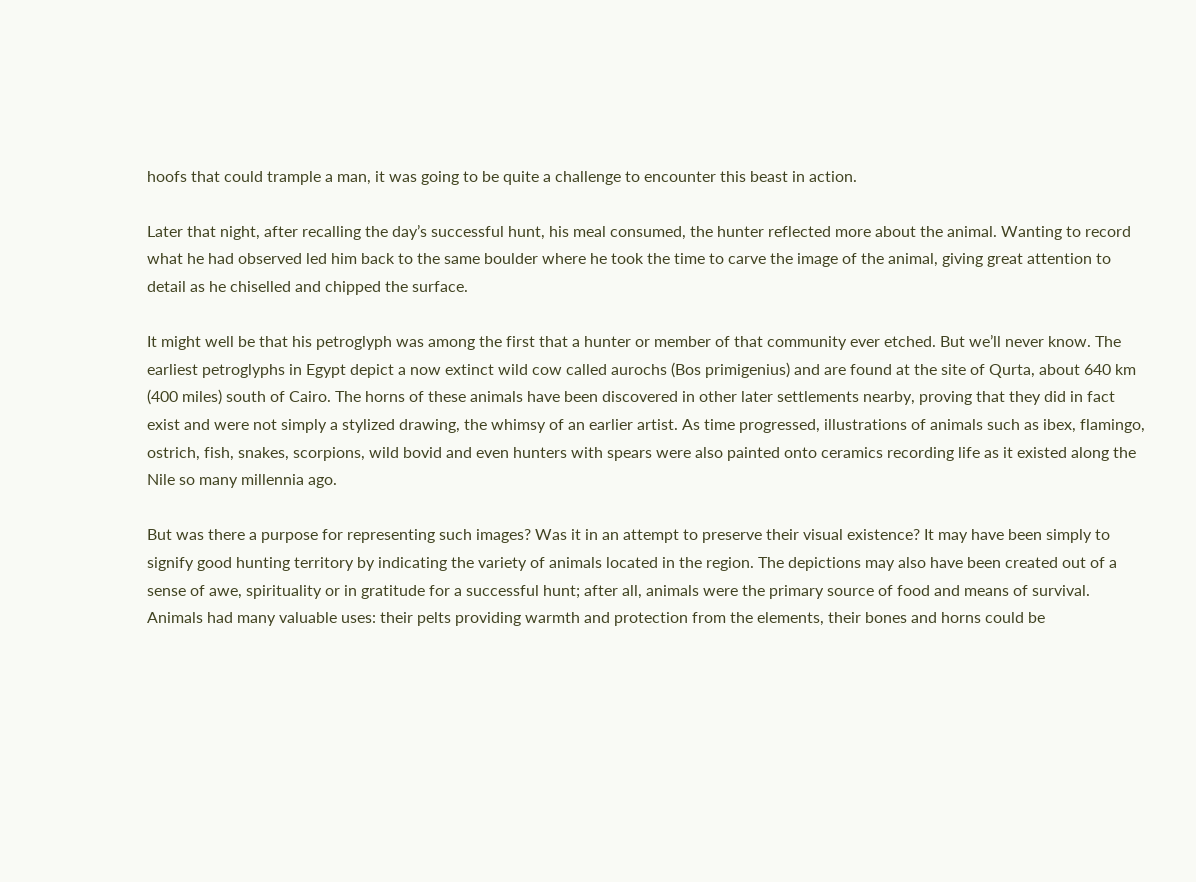hoofs that could trample a man, it was going to be quite a challenge to encounter this beast in action.

Later that night, after recalling the day’s successful hunt, his meal consumed, the hunter reflected more about the animal. Wanting to record what he had observed led him back to the same boulder where he took the time to carve the image of the animal, giving great attention to detail as he chiselled and chipped the surface.

It might well be that his petroglyph was among the first that a hunter or member of that community ever etched. But we’ll never know. The earliest petroglyphs in Egypt depict a now extinct wild cow called aurochs (Bos primigenius) and are found at the site of Qurta, about 640 km (400 miles) south of Cairo. The horns of these animals have been discovered in other later settlements nearby, proving that they did in fact exist and were not simply a stylized drawing, the whimsy of an earlier artist. As time progressed, illustrations of animals such as ibex, flamingo, ostrich, fish, snakes, scorpions, wild bovid and even hunters with spears were also painted onto ceramics recording life as it existed along the Nile so many millennia ago.

But was there a purpose for representing such images? Was it in an attempt to preserve their visual existence? It may have been simply to signify good hunting territory by indicating the variety of animals located in the region. The depictions may also have been created out of a sense of awe, spirituality or in gratitude for a successful hunt; after all, animals were the primary source of food and means of survival. Animals had many valuable uses: their pelts providing warmth and protection from the elements, their bones and horns could be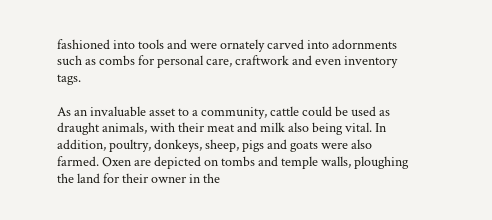fashioned into tools and were ornately carved into adornments such as combs for personal care, craftwork and even inventory tags.

As an invaluable asset to a community, cattle could be used as draught animals, with their meat and milk also being vital. In addition, poultry, donkeys, sheep, pigs and goats were also farmed. Oxen are depicted on tombs and temple walls, ploughing the land for their owner in the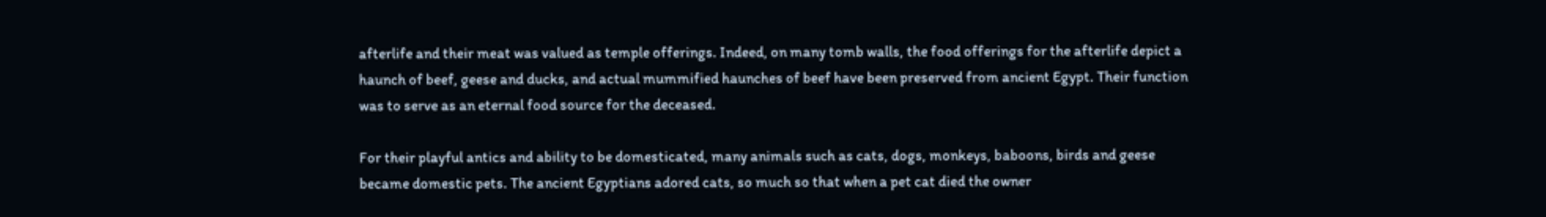afterlife and their meat was valued as temple offerings. Indeed, on many tomb walls, the food offerings for the afterlife depict a haunch of beef, geese and ducks, and actual mummified haunches of beef have been preserved from ancient Egypt. Their function was to serve as an eternal food source for the deceased.

For their playful antics and ability to be domesticated, many animals such as cats, dogs, monkeys, baboons, birds and geese became domestic pets. The ancient Egyptians adored cats, so much so that when a pet cat died the owner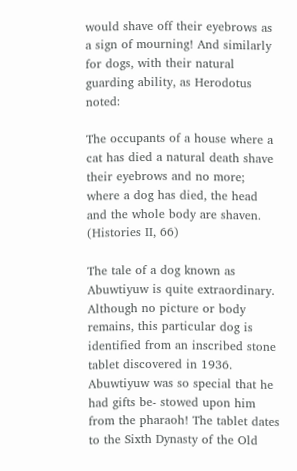would shave off their eyebrows as a sign of mourning! And similarly for dogs, with their natural guarding ability, as Herodotus noted:

The occupants of a house where a cat has died a natural death shave their eyebrows and no more; where a dog has died, the head and the whole body are shaven. (Histories II, 66)

The tale of a dog known as Abuwtiyuw is quite extraordinary. Although no picture or body remains, this particular dog is identified from an inscribed stone tablet discovered in 1936. Abuwtiyuw was so special that he had gifts be- stowed upon him from the pharaoh! The tablet dates to the Sixth Dynasty of the Old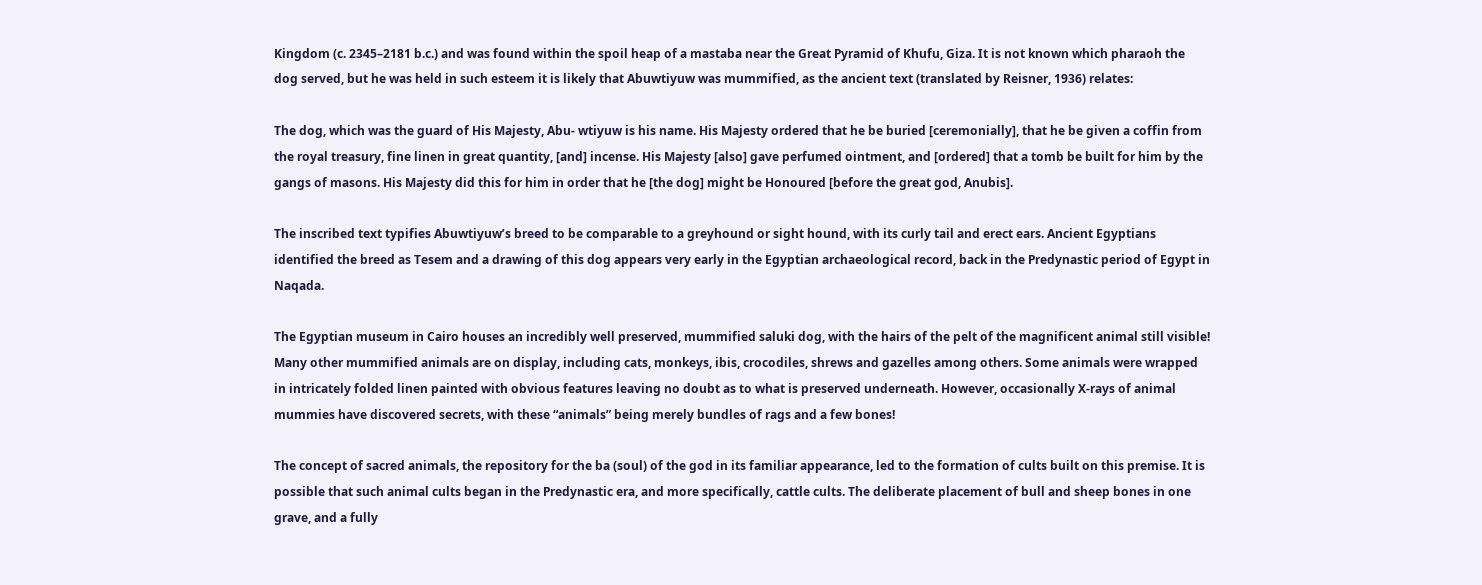Kingdom (c. 2345–2181 b.c.) and was found within the spoil heap of a mastaba near the Great Pyramid of Khufu, Giza. It is not known which pharaoh the dog served, but he was held in such esteem it is likely that Abuwtiyuw was mummified, as the ancient text (translated by Reisner, 1936) relates:

The dog, which was the guard of His Majesty, Abu- wtiyuw is his name. His Majesty ordered that he be buried [ceremonially], that he be given a coffin from the royal treasury, fine linen in great quantity, [and] incense. His Majesty [also] gave perfumed ointment, and [ordered] that a tomb be built for him by the gangs of masons. His Majesty did this for him in order that he [the dog] might be Honoured [before the great god, Anubis].

The inscribed text typifies Abuwtiyuw’s breed to be comparable to a greyhound or sight hound, with its curly tail and erect ears. Ancient Egyptians identified the breed as Tesem and a drawing of this dog appears very early in the Egyptian archaeological record, back in the Predynastic period of Egypt in Naqada.

The Egyptian museum in Cairo houses an incredibly well preserved, mummified saluki dog, with the hairs of the pelt of the magnificent animal still visible! Many other mummified animals are on display, including cats, monkeys, ibis, crocodiles, shrews and gazelles among others. Some animals were wrapped in intricately folded linen painted with obvious features leaving no doubt as to what is preserved underneath. However, occasionally X-rays of animal mummies have discovered secrets, with these “animals” being merely bundles of rags and a few bones!

The concept of sacred animals, the repository for the ba (soul) of the god in its familiar appearance, led to the formation of cults built on this premise. It is possible that such animal cults began in the Predynastic era, and more specifically, cattle cults. The deliberate placement of bull and sheep bones in one grave, and a fully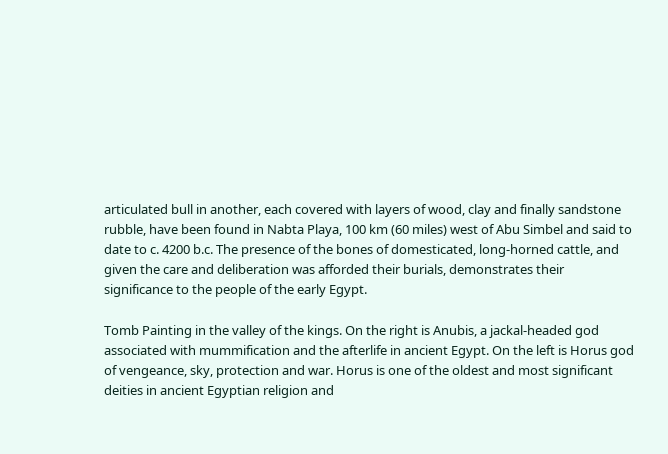articulated bull in another, each covered with layers of wood, clay and finally sandstone rubble, have been found in Nabta Playa, 100 km (60 miles) west of Abu Simbel and said to date to c. 4200 b.c. The presence of the bones of domesticated, long-horned cattle, and given the care and deliberation was afforded their burials, demonstrates their significance to the people of the early Egypt.

Tomb Painting in the valley of the kings. On the right is Anubis, a jackal-headed god associated with mummification and the afterlife in ancient Egypt. On the left is Horus god of vengeance, sky, protection and war. Horus is one of the oldest and most significant deities in ancient Egyptian religion and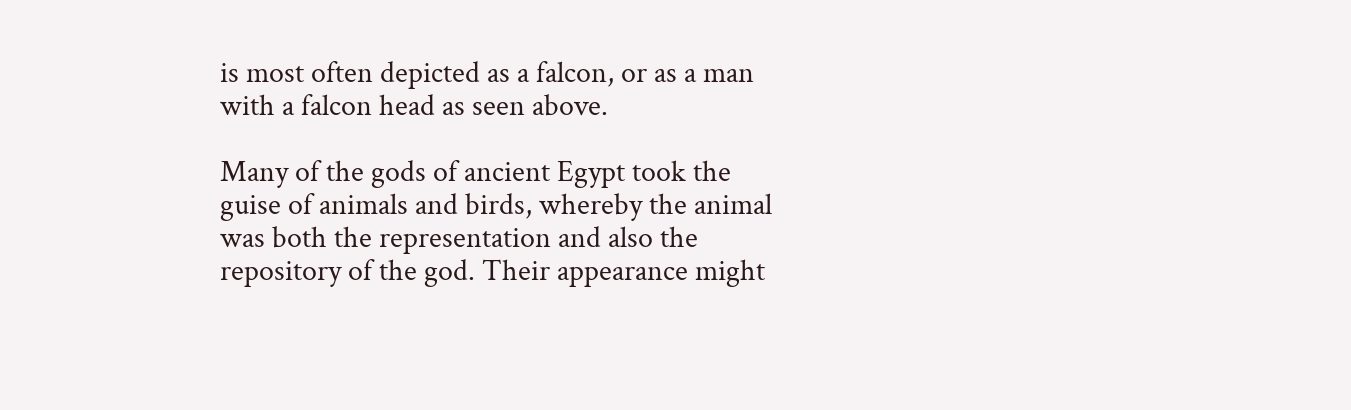is most often depicted as a falcon, or as a man with a falcon head as seen above.

Many of the gods of ancient Egypt took the guise of animals and birds, whereby the animal was both the representation and also the repository of the god. Their appearance might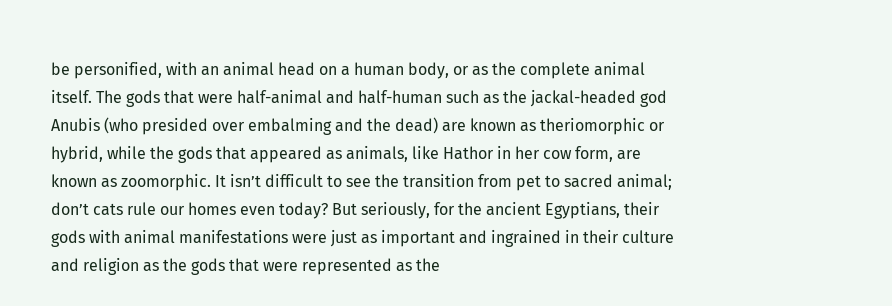be personified, with an animal head on a human body, or as the complete animal itself. The gods that were half-animal and half-human such as the jackal-headed god Anubis (who presided over embalming and the dead) are known as theriomorphic or hybrid, while the gods that appeared as animals, like Hathor in her cow form, are known as zoomorphic. It isn’t difficult to see the transition from pet to sacred animal; don’t cats rule our homes even today? But seriously, for the ancient Egyptians, their gods with animal manifestations were just as important and ingrained in their culture and religion as the gods that were represented as the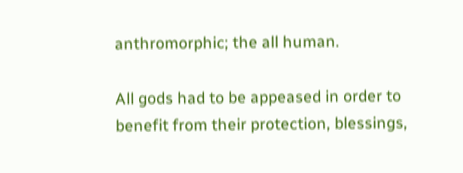anthromorphic; the all human.

All gods had to be appeased in order to benefit from their protection, blessings,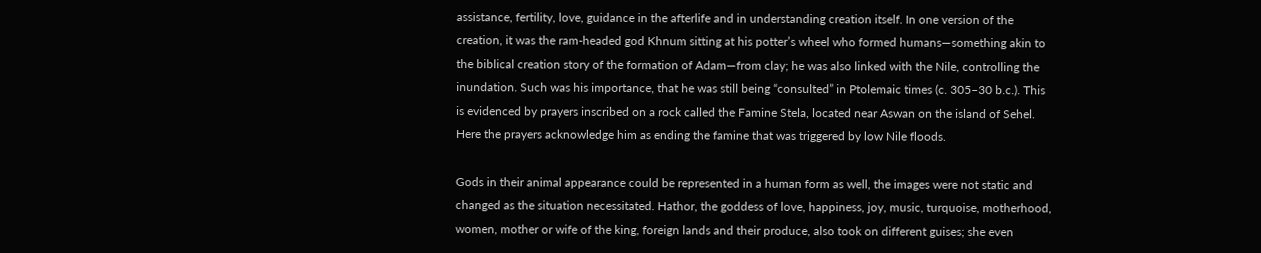assistance, fertility, love, guidance in the afterlife and in understanding creation itself. In one version of the creation, it was the ram-headed god Khnum sitting at his potter’s wheel who formed humans—something akin to the biblical creation story of the formation of Adam—from clay; he was also linked with the Nile, controlling the inundation. Such was his importance, that he was still being “consulted” in Ptolemaic times (c. 305–30 b.c.). This is evidenced by prayers inscribed on a rock called the Famine Stela, located near Aswan on the island of Sehel. Here the prayers acknowledge him as ending the famine that was triggered by low Nile floods.

Gods in their animal appearance could be represented in a human form as well, the images were not static and changed as the situation necessitated. Hathor, the goddess of love, happiness, joy, music, turquoise, motherhood, women, mother or wife of the king, foreign lands and their produce, also took on different guises; she even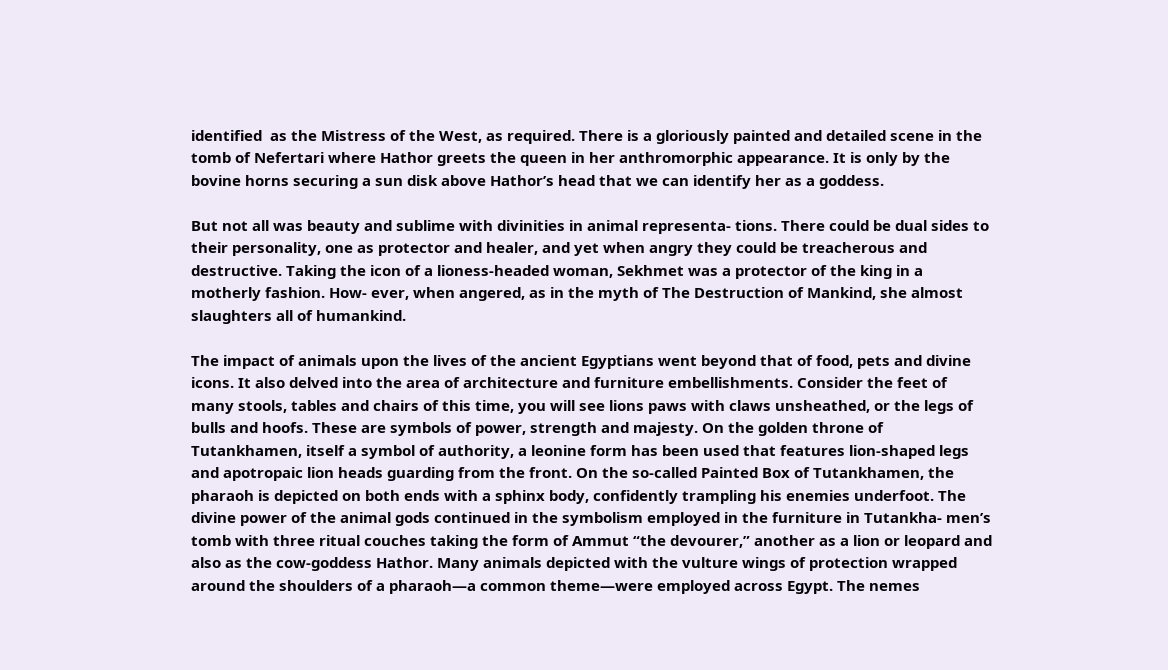identified  as the Mistress of the West, as required. There is a gloriously painted and detailed scene in the tomb of Nefertari where Hathor greets the queen in her anthromorphic appearance. It is only by the bovine horns securing a sun disk above Hathor’s head that we can identify her as a goddess.

But not all was beauty and sublime with divinities in animal representa- tions. There could be dual sides to their personality, one as protector and healer, and yet when angry they could be treacherous and destructive. Taking the icon of a lioness-headed woman, Sekhmet was a protector of the king in a motherly fashion. How- ever, when angered, as in the myth of The Destruction of Mankind, she almost slaughters all of humankind.

The impact of animals upon the lives of the ancient Egyptians went beyond that of food, pets and divine icons. It also delved into the area of architecture and furniture embellishments. Consider the feet of many stools, tables and chairs of this time, you will see lions paws with claws unsheathed, or the legs of bulls and hoofs. These are symbols of power, strength and majesty. On the golden throne of Tutankhamen, itself a symbol of authority, a leonine form has been used that features lion-shaped legs and apotropaic lion heads guarding from the front. On the so-called Painted Box of Tutankhamen, the pharaoh is depicted on both ends with a sphinx body, confidently trampling his enemies underfoot. The divine power of the animal gods continued in the symbolism employed in the furniture in Tutankha- men’s tomb with three ritual couches taking the form of Ammut “the devourer,” another as a lion or leopard and also as the cow-goddess Hathor. Many animals depicted with the vulture wings of protection wrapped around the shoulders of a pharaoh—a common theme—were employed across Egypt. The nemes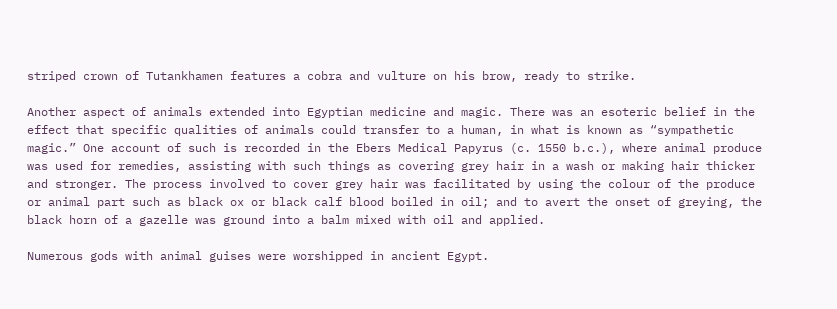striped crown of Tutankhamen features a cobra and vulture on his brow, ready to strike.

Another aspect of animals extended into Egyptian medicine and magic. There was an esoteric belief in the effect that specific qualities of animals could transfer to a human, in what is known as “sympathetic magic.” One account of such is recorded in the Ebers Medical Papyrus (c. 1550 b.c.), where animal produce was used for remedies, assisting with such things as covering grey hair in a wash or making hair thicker and stronger. The process involved to cover grey hair was facilitated by using the colour of the produce or animal part such as black ox or black calf blood boiled in oil; and to avert the onset of greying, the black horn of a gazelle was ground into a balm mixed with oil and applied.

Numerous gods with animal guises were worshipped in ancient Egypt.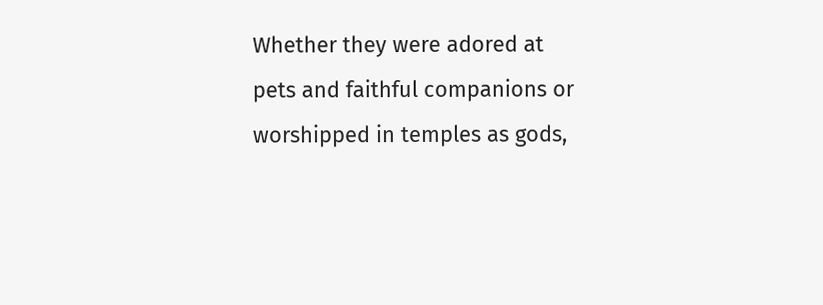Whether they were adored at pets and faithful companions or worshipped in temples as gods,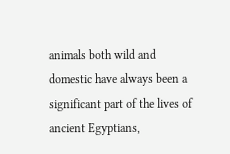animals both wild and domestic have always been a significant part of the lives of ancient Egyptians,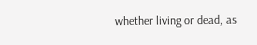whether living or dead, as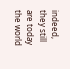indeed, they still are today the world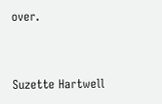over.


Suzette Hartwell